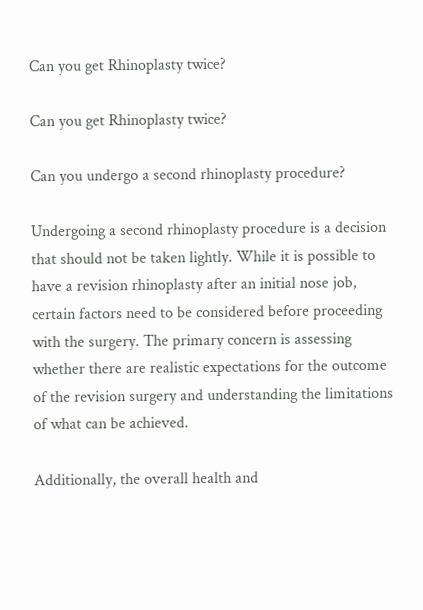Can you get Rhinoplasty twice?

Can you get Rhinoplasty twice?

Can you undergo a second rhinoplasty procedure?

Undergoing a second rhinoplasty procedure is a decision that should not be taken lightly. While it is possible to have a revision rhinoplasty after an initial nose job, certain factors need to be considered before proceeding with the surgery. The primary concern is assessing whether there are realistic expectations for the outcome of the revision surgery and understanding the limitations of what can be achieved.

Additionally, the overall health and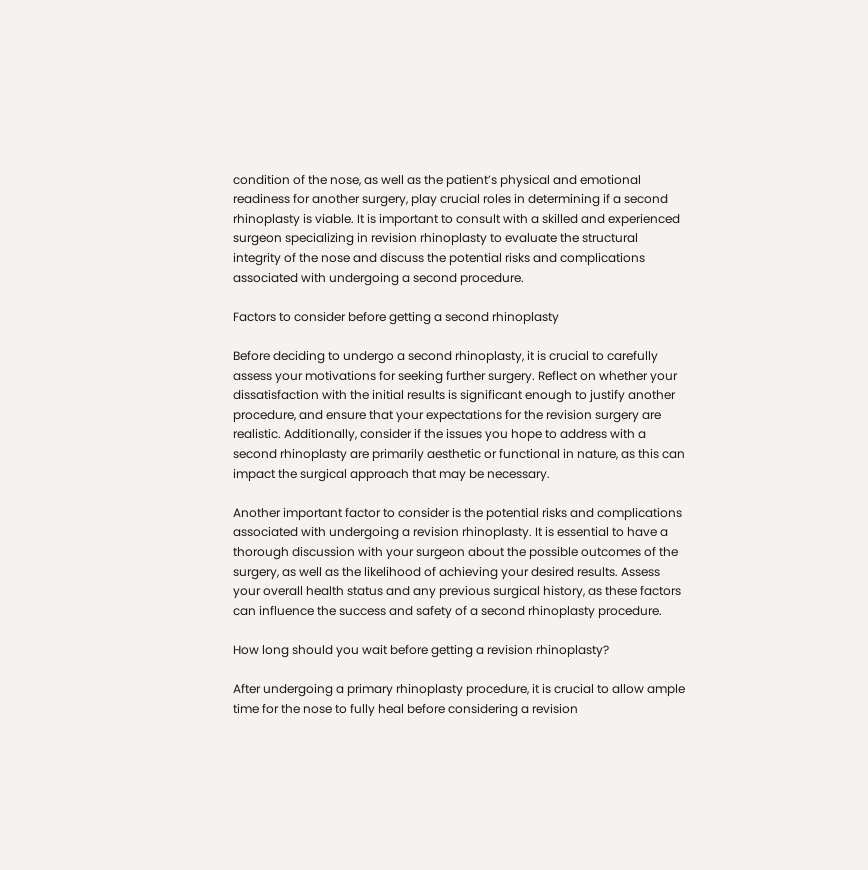condition of the nose, as well as the patient’s physical and emotional readiness for another surgery, play crucial roles in determining if a second rhinoplasty is viable. It is important to consult with a skilled and experienced surgeon specializing in revision rhinoplasty to evaluate the structural integrity of the nose and discuss the potential risks and complications associated with undergoing a second procedure.

Factors to consider before getting a second rhinoplasty

Before deciding to undergo a second rhinoplasty, it is crucial to carefully assess your motivations for seeking further surgery. Reflect on whether your dissatisfaction with the initial results is significant enough to justify another procedure, and ensure that your expectations for the revision surgery are realistic. Additionally, consider if the issues you hope to address with a second rhinoplasty are primarily aesthetic or functional in nature, as this can impact the surgical approach that may be necessary.

Another important factor to consider is the potential risks and complications associated with undergoing a revision rhinoplasty. It is essential to have a thorough discussion with your surgeon about the possible outcomes of the surgery, as well as the likelihood of achieving your desired results. Assess your overall health status and any previous surgical history, as these factors can influence the success and safety of a second rhinoplasty procedure.

How long should you wait before getting a revision rhinoplasty?

After undergoing a primary rhinoplasty procedure, it is crucial to allow ample time for the nose to fully heal before considering a revision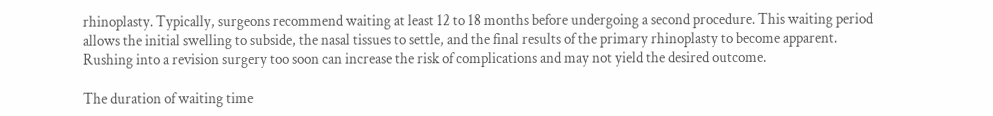rhinoplasty. Typically, surgeons recommend waiting at least 12 to 18 months before undergoing a second procedure. This waiting period allows the initial swelling to subside, the nasal tissues to settle, and the final results of the primary rhinoplasty to become apparent. Rushing into a revision surgery too soon can increase the risk of complications and may not yield the desired outcome.

The duration of waiting time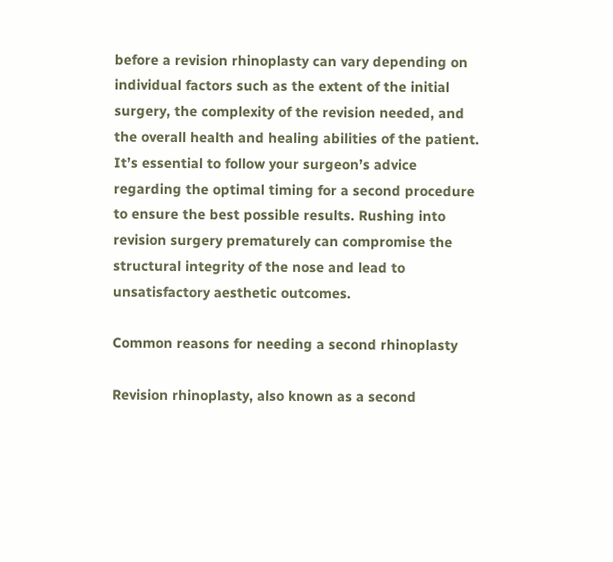before a revision rhinoplasty can vary depending on individual factors such as the extent of the initial surgery, the complexity of the revision needed, and the overall health and healing abilities of the patient. It’s essential to follow your surgeon’s advice regarding the optimal timing for a second procedure to ensure the best possible results. Rushing into revision surgery prematurely can compromise the structural integrity of the nose and lead to unsatisfactory aesthetic outcomes.

Common reasons for needing a second rhinoplasty

Revision rhinoplasty, also known as a second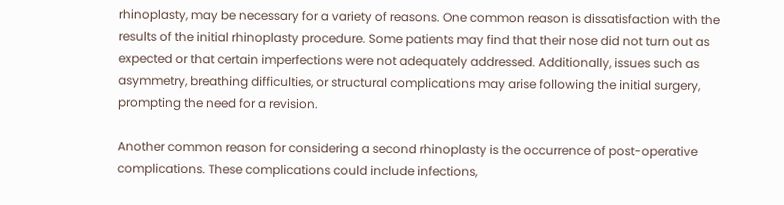rhinoplasty, may be necessary for a variety of reasons. One common reason is dissatisfaction with the results of the initial rhinoplasty procedure. Some patients may find that their nose did not turn out as expected or that certain imperfections were not adequately addressed. Additionally, issues such as asymmetry, breathing difficulties, or structural complications may arise following the initial surgery, prompting the need for a revision.

Another common reason for considering a second rhinoplasty is the occurrence of post-operative complications. These complications could include infections,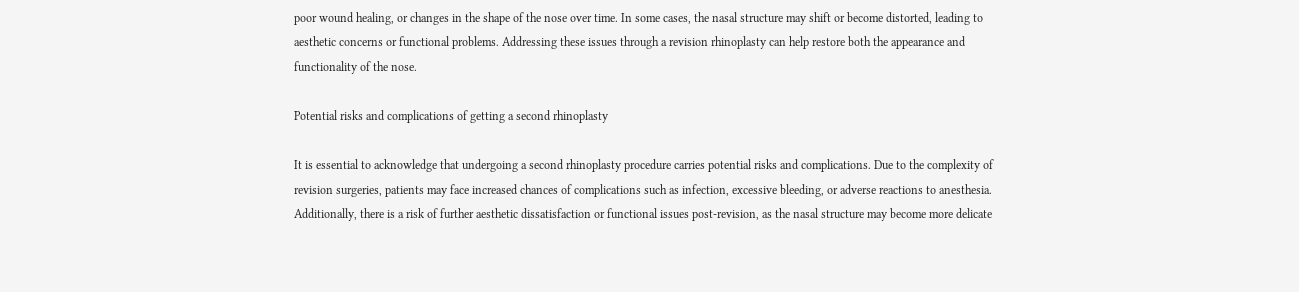poor wound healing, or changes in the shape of the nose over time. In some cases, the nasal structure may shift or become distorted, leading to aesthetic concerns or functional problems. Addressing these issues through a revision rhinoplasty can help restore both the appearance and functionality of the nose.

Potential risks and complications of getting a second rhinoplasty

It is essential to acknowledge that undergoing a second rhinoplasty procedure carries potential risks and complications. Due to the complexity of revision surgeries, patients may face increased chances of complications such as infection, excessive bleeding, or adverse reactions to anesthesia. Additionally, there is a risk of further aesthetic dissatisfaction or functional issues post-revision, as the nasal structure may become more delicate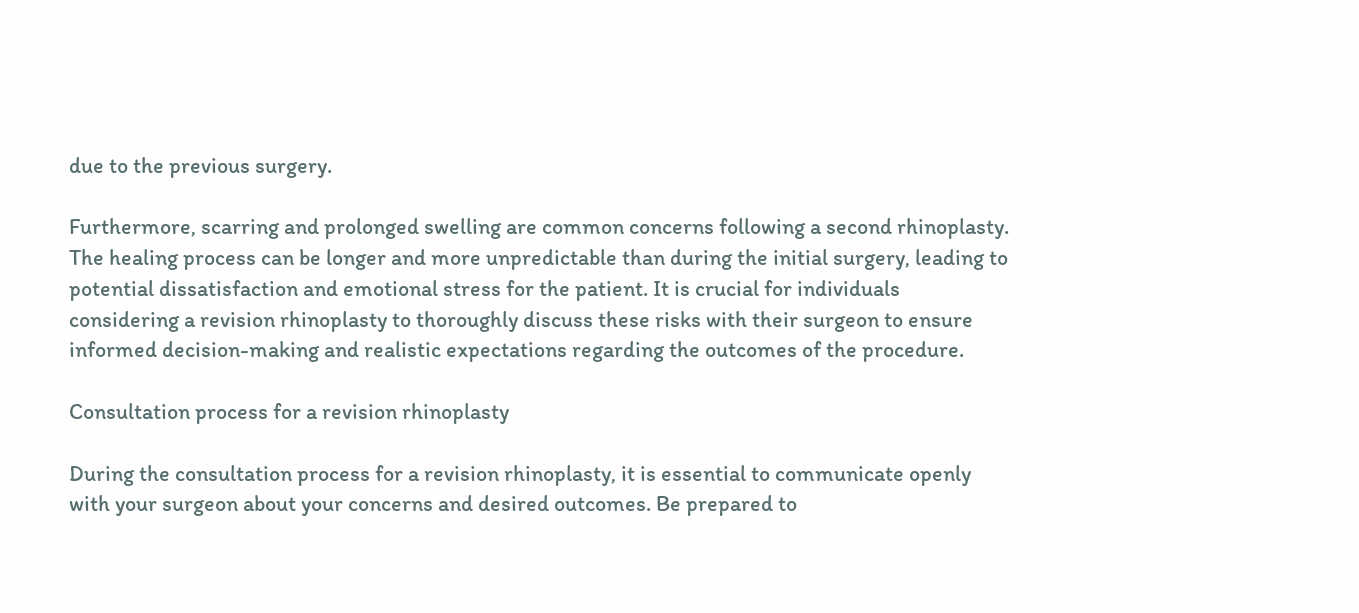due to the previous surgery.

Furthermore, scarring and prolonged swelling are common concerns following a second rhinoplasty. The healing process can be longer and more unpredictable than during the initial surgery, leading to potential dissatisfaction and emotional stress for the patient. It is crucial for individuals considering a revision rhinoplasty to thoroughly discuss these risks with their surgeon to ensure informed decision-making and realistic expectations regarding the outcomes of the procedure.

Consultation process for a revision rhinoplasty

During the consultation process for a revision rhinoplasty, it is essential to communicate openly with your surgeon about your concerns and desired outcomes. Be prepared to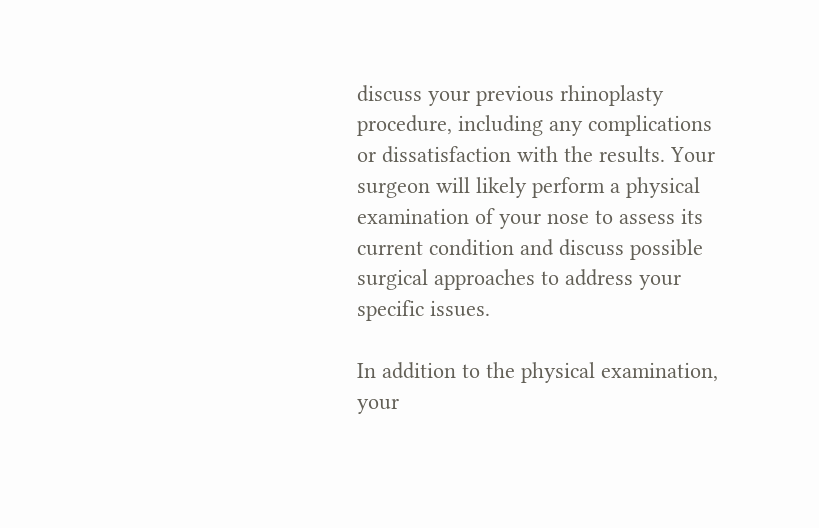discuss your previous rhinoplasty procedure, including any complications or dissatisfaction with the results. Your surgeon will likely perform a physical examination of your nose to assess its current condition and discuss possible surgical approaches to address your specific issues.

In addition to the physical examination, your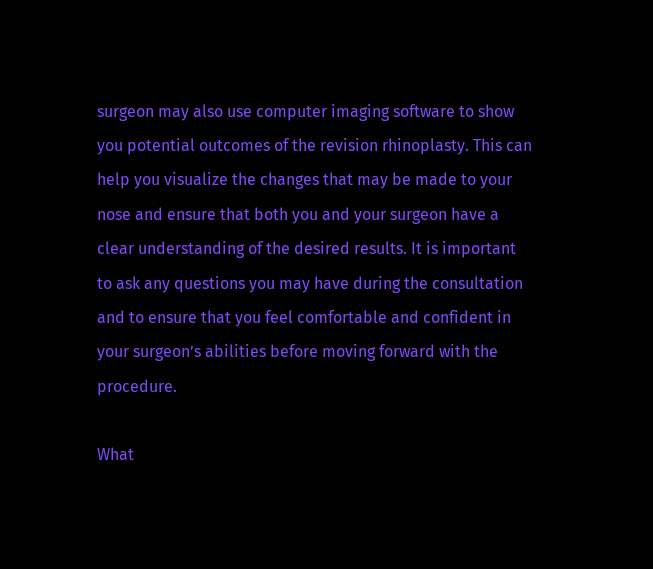surgeon may also use computer imaging software to show you potential outcomes of the revision rhinoplasty. This can help you visualize the changes that may be made to your nose and ensure that both you and your surgeon have a clear understanding of the desired results. It is important to ask any questions you may have during the consultation and to ensure that you feel comfortable and confident in your surgeon’s abilities before moving forward with the procedure.

What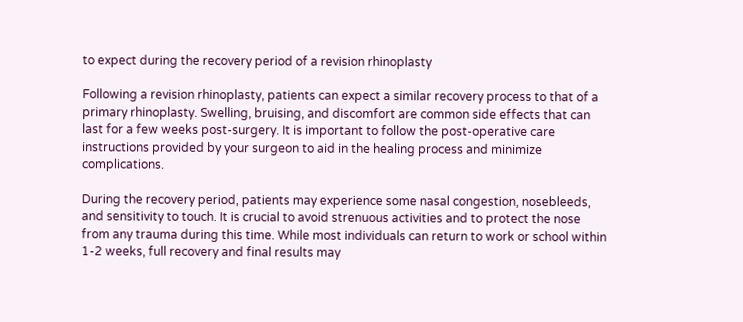to expect during the recovery period of a revision rhinoplasty

Following a revision rhinoplasty, patients can expect a similar recovery process to that of a primary rhinoplasty. Swelling, bruising, and discomfort are common side effects that can last for a few weeks post-surgery. It is important to follow the post-operative care instructions provided by your surgeon to aid in the healing process and minimize complications.

During the recovery period, patients may experience some nasal congestion, nosebleeds, and sensitivity to touch. It is crucial to avoid strenuous activities and to protect the nose from any trauma during this time. While most individuals can return to work or school within 1-2 weeks, full recovery and final results may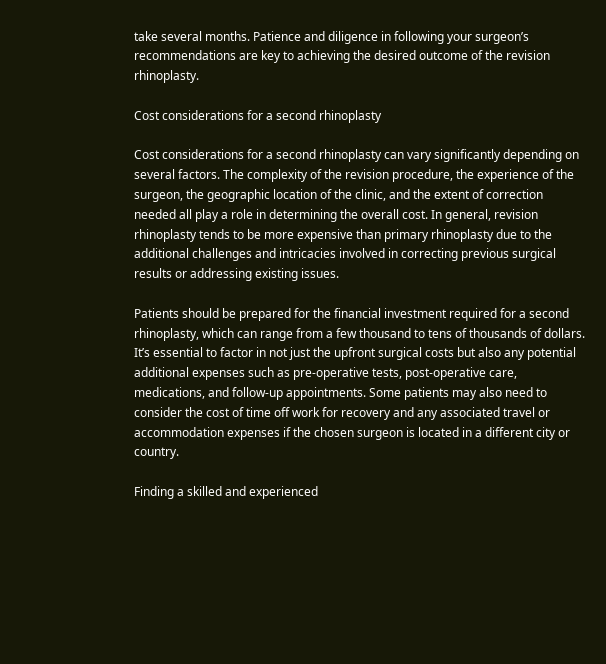take several months. Patience and diligence in following your surgeon’s recommendations are key to achieving the desired outcome of the revision rhinoplasty.

Cost considerations for a second rhinoplasty

Cost considerations for a second rhinoplasty can vary significantly depending on several factors. The complexity of the revision procedure, the experience of the surgeon, the geographic location of the clinic, and the extent of correction needed all play a role in determining the overall cost. In general, revision rhinoplasty tends to be more expensive than primary rhinoplasty due to the additional challenges and intricacies involved in correcting previous surgical results or addressing existing issues.

Patients should be prepared for the financial investment required for a second rhinoplasty, which can range from a few thousand to tens of thousands of dollars. It’s essential to factor in not just the upfront surgical costs but also any potential additional expenses such as pre-operative tests, post-operative care, medications, and follow-up appointments. Some patients may also need to consider the cost of time off work for recovery and any associated travel or accommodation expenses if the chosen surgeon is located in a different city or country.

Finding a skilled and experienced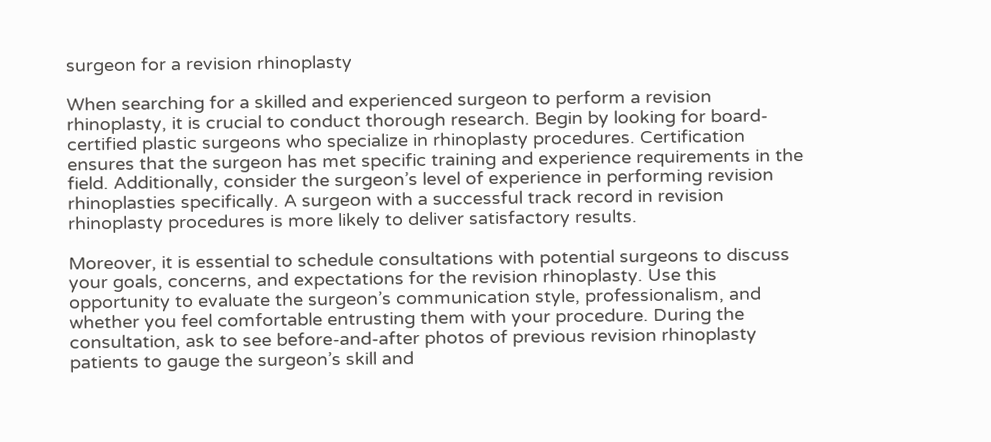surgeon for a revision rhinoplasty

When searching for a skilled and experienced surgeon to perform a revision rhinoplasty, it is crucial to conduct thorough research. Begin by looking for board-certified plastic surgeons who specialize in rhinoplasty procedures. Certification ensures that the surgeon has met specific training and experience requirements in the field. Additionally, consider the surgeon’s level of experience in performing revision rhinoplasties specifically. A surgeon with a successful track record in revision rhinoplasty procedures is more likely to deliver satisfactory results.

Moreover, it is essential to schedule consultations with potential surgeons to discuss your goals, concerns, and expectations for the revision rhinoplasty. Use this opportunity to evaluate the surgeon’s communication style, professionalism, and whether you feel comfortable entrusting them with your procedure. During the consultation, ask to see before-and-after photos of previous revision rhinoplasty patients to gauge the surgeon’s skill and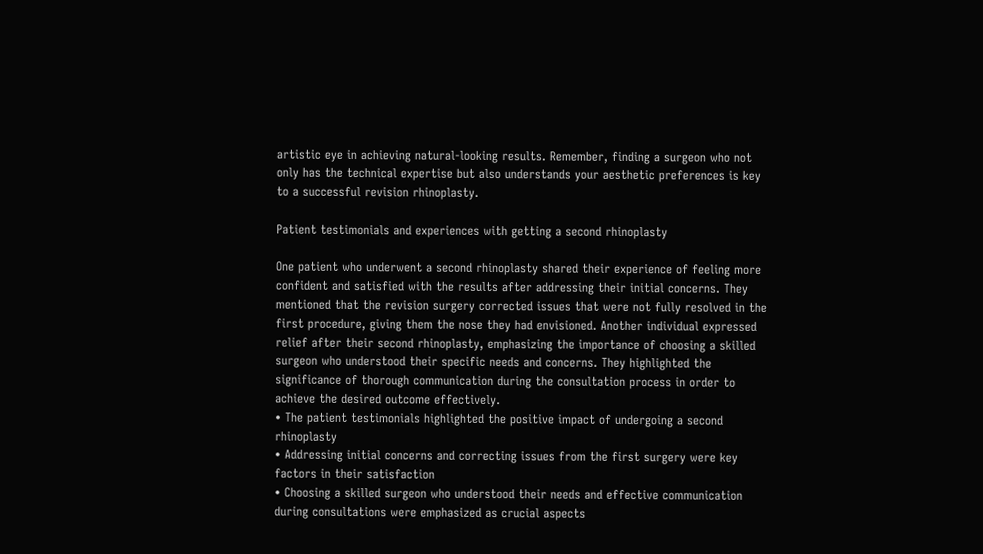artistic eye in achieving natural-looking results. Remember, finding a surgeon who not only has the technical expertise but also understands your aesthetic preferences is key to a successful revision rhinoplasty.

Patient testimonials and experiences with getting a second rhinoplasty

One patient who underwent a second rhinoplasty shared their experience of feeling more confident and satisfied with the results after addressing their initial concerns. They mentioned that the revision surgery corrected issues that were not fully resolved in the first procedure, giving them the nose they had envisioned. Another individual expressed relief after their second rhinoplasty, emphasizing the importance of choosing a skilled surgeon who understood their specific needs and concerns. They highlighted the significance of thorough communication during the consultation process in order to achieve the desired outcome effectively.
• The patient testimonials highlighted the positive impact of undergoing a second rhinoplasty
• Addressing initial concerns and correcting issues from the first surgery were key factors in their satisfaction
• Choosing a skilled surgeon who understood their needs and effective communication during consultations were emphasized as crucial aspects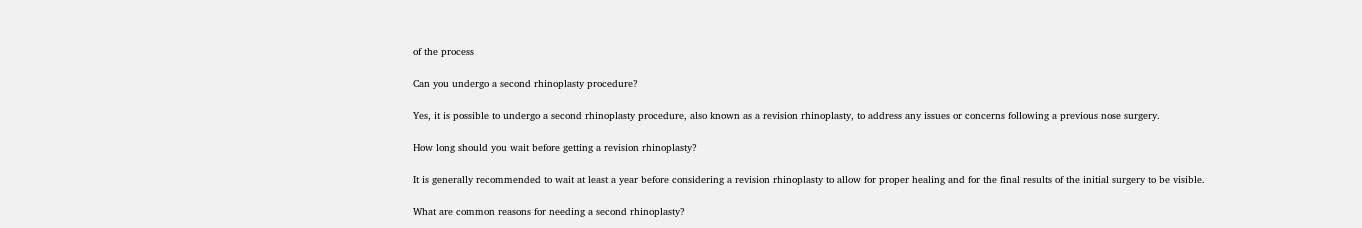of the process

Can you undergo a second rhinoplasty procedure?

Yes, it is possible to undergo a second rhinoplasty procedure, also known as a revision rhinoplasty, to address any issues or concerns following a previous nose surgery.

How long should you wait before getting a revision rhinoplasty?

It is generally recommended to wait at least a year before considering a revision rhinoplasty to allow for proper healing and for the final results of the initial surgery to be visible.

What are common reasons for needing a second rhinoplasty?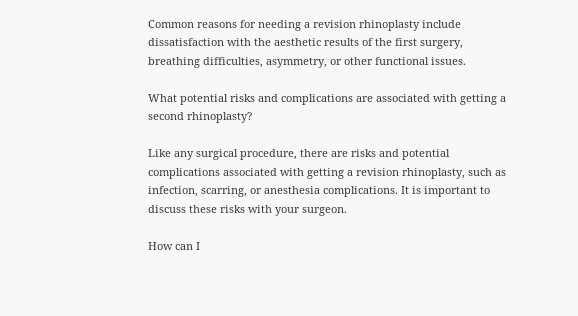Common reasons for needing a revision rhinoplasty include dissatisfaction with the aesthetic results of the first surgery, breathing difficulties, asymmetry, or other functional issues.

What potential risks and complications are associated with getting a second rhinoplasty?

Like any surgical procedure, there are risks and potential complications associated with getting a revision rhinoplasty, such as infection, scarring, or anesthesia complications. It is important to discuss these risks with your surgeon.

How can I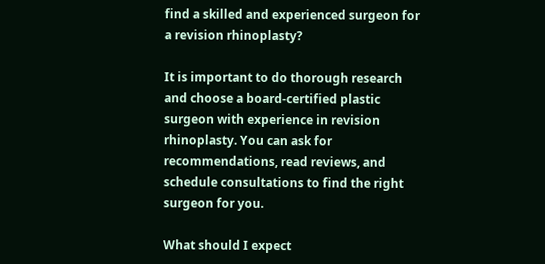find a skilled and experienced surgeon for a revision rhinoplasty?

It is important to do thorough research and choose a board-certified plastic surgeon with experience in revision rhinoplasty. You can ask for recommendations, read reviews, and schedule consultations to find the right surgeon for you.

What should I expect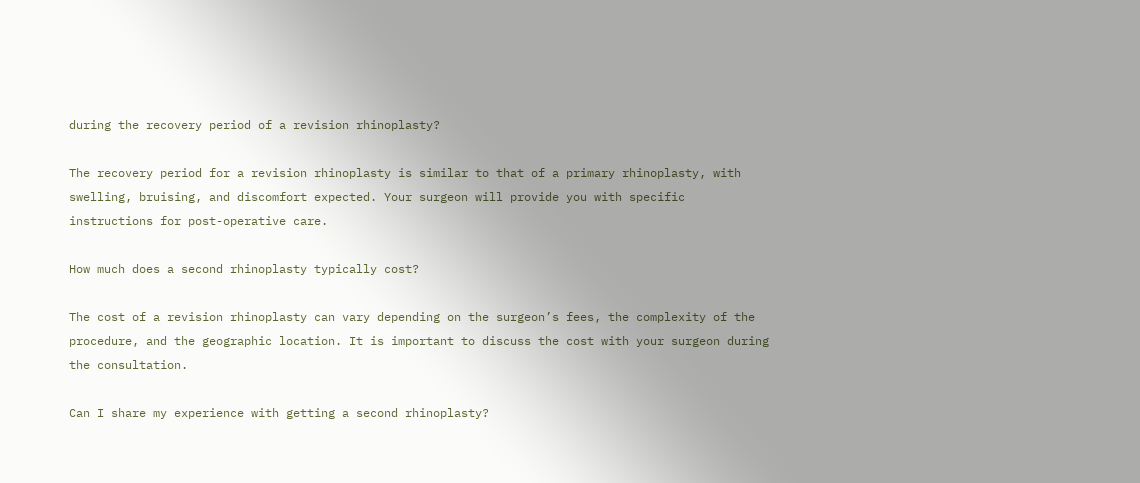during the recovery period of a revision rhinoplasty?

The recovery period for a revision rhinoplasty is similar to that of a primary rhinoplasty, with swelling, bruising, and discomfort expected. Your surgeon will provide you with specific instructions for post-operative care.

How much does a second rhinoplasty typically cost?

The cost of a revision rhinoplasty can vary depending on the surgeon’s fees, the complexity of the procedure, and the geographic location. It is important to discuss the cost with your surgeon during the consultation.

Can I share my experience with getting a second rhinoplasty?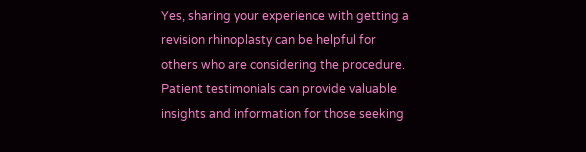Yes, sharing your experience with getting a revision rhinoplasty can be helpful for others who are considering the procedure. Patient testimonials can provide valuable insights and information for those seeking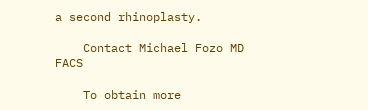a second rhinoplasty.

    Contact Michael Fozo MD FACS

    To obtain more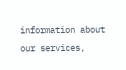information about our services,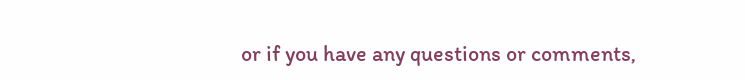or if you have any questions or comments,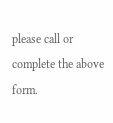please call or complete the above form.